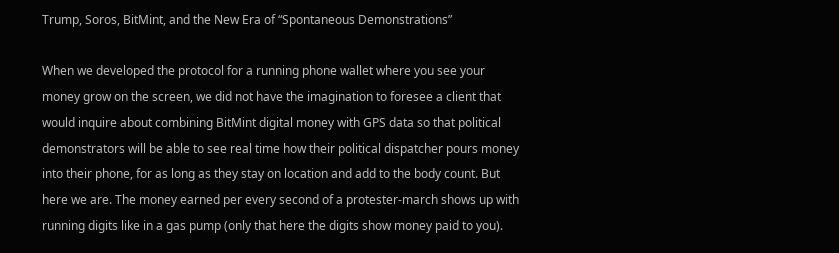Trump, Soros, BitMint, and the New Era of “Spontaneous Demonstrations”

When we developed the protocol for a running phone wallet where you see your money grow on the screen, we did not have the imagination to foresee a client that would inquire about combining BitMint digital money with GPS data so that political demonstrators will be able to see real time how their political dispatcher pours money into their phone, for as long as they stay on location and add to the body count. But here we are. The money earned per every second of a protester-march shows up with running digits like in a gas pump (only that here the digits show money paid to you).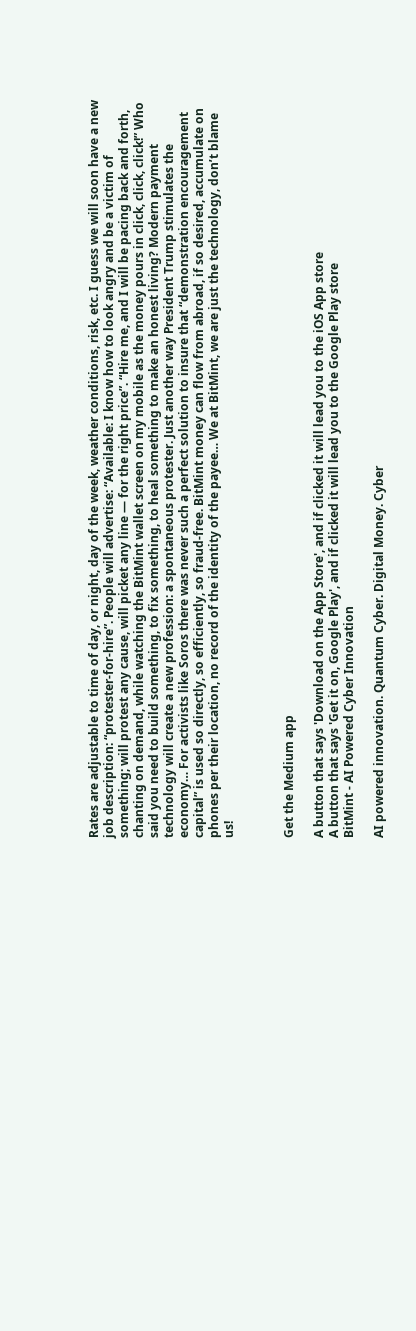Rates are adjustable to time of day, or night, day of the week, weather conditions, risk, etc. I guess we will soon have a new job description: “protester-for-hire”. People will advertise: “Available: I know how to look angry and be a victim of something; will protest any cause, will picket any line — for the right price”. “Hire me, and I will be pacing back and forth, chanting on demand, while watching the BitMint wallet screen on my mobile as the money pours in click, click, click!” Who said you need to build something, to fix something, to heal something to make an honest living? Modern payment technology will create a new profession: a spontaneous protester. Just another way President Trump stimulates the economy… For activists like Soros there was never such a perfect solution to insure that “demonstration encouragement capital” is used so directly, so efficiently, so fraud-free. BitMint money can flow from abroad, if so desired, accumulate on phones per their location, no record of the identity of the payee… We at BitMint, we are just the technology, don’t blame us!



Get the Medium app

A button that says 'Download on the App Store', and if clicked it will lead you to the iOS App store
A button that says 'Get it on, Google Play', and if clicked it will lead you to the Google Play store
BitMint - AI Powered Cyber Innovation

AI powered innovation. Quantum Cyber. Digital Money. Cyber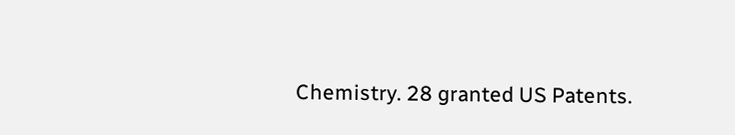Chemistry. 28 granted US Patents.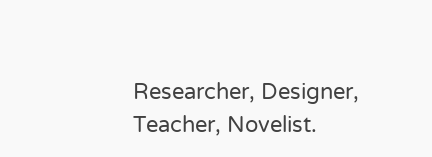Researcher, Designer, Teacher, Novelist.